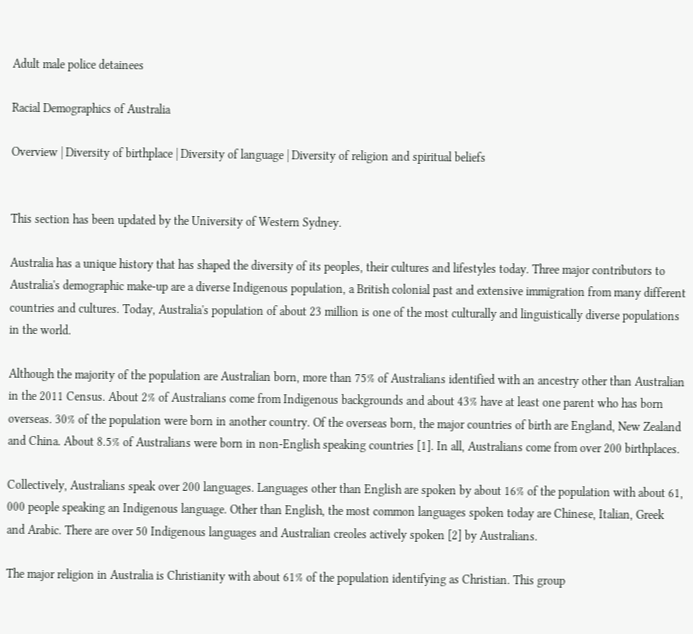Adult male police detainees

Racial Demographics of Australia

Overview | Diversity of birthplace | Diversity of language | Diversity of religion and spiritual beliefs


This section has been updated by the University of Western Sydney.

Australia has a unique history that has shaped the diversity of its peoples, their cultures and lifestyles today. Three major contributors to Australia's demographic make-up are a diverse Indigenous population, a British colonial past and extensive immigration from many different countries and cultures. Today, Australia's population of about 23 million is one of the most culturally and linguistically diverse populations in the world.

Although the majority of the population are Australian born, more than 75% of Australians identified with an ancestry other than Australian in the 2011 Census. About 2% of Australians come from Indigenous backgrounds and about 43% have at least one parent who has born overseas. 30% of the population were born in another country. Of the overseas born, the major countries of birth are England, New Zealand and China. About 8.5% of Australians were born in non-English speaking countries [1]. In all, Australians come from over 200 birthplaces.

Collectively, Australians speak over 200 languages. Languages other than English are spoken by about 16% of the population with about 61, 000 people speaking an Indigenous language. Other than English, the most common languages spoken today are Chinese, Italian, Greek and Arabic. There are over 50 Indigenous languages and Australian creoles actively spoken [2] by Australians.

The major religion in Australia is Christianity with about 61% of the population identifying as Christian. This group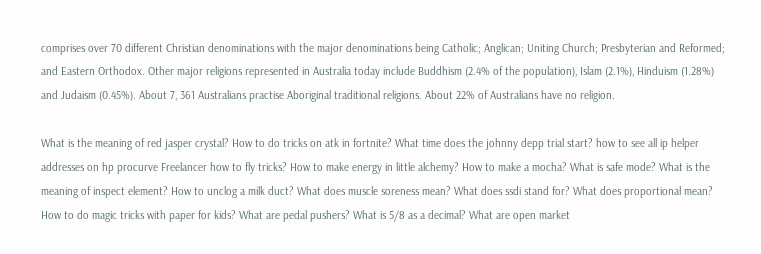comprises over 70 different Christian denominations with the major denominations being Catholic; Anglican; Uniting Church; Presbyterian and Reformed; and Eastern Orthodox. Other major religions represented in Australia today include Buddhism (2.4% of the population), Islam (2.1%), Hinduism (1.28%) and Judaism (0.45%). About 7, 361 Australians practise Aboriginal traditional religions. About 22% of Australians have no religion.

What is the meaning of red jasper crystal? How to do tricks on atk in fortnite? What time does the johnny depp trial start? how to see all ip helper addresses on hp procurve Freelancer how to fly tricks? How to make energy in little alchemy? How to make a mocha? What is safe mode? What is the meaning of inspect element? How to unclog a milk duct? What does muscle soreness mean? What does ssdi stand for? What does proportional mean? How to do magic tricks with paper for kids? What are pedal pushers? What is 5/8 as a decimal? What are open market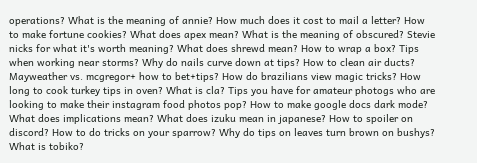operations? What is the meaning of annie? How much does it cost to mail a letter? How to make fortune cookies? What does apex mean? What is the meaning of obscured? Stevie nicks for what it's worth meaning? What does shrewd mean? How to wrap a box? Tips when working near storms? Why do nails curve down at tips? How to clean air ducts? Mayweather vs. mcgregor+ how to bet+tips? How do brazilians view magic tricks? How long to cook turkey tips in oven? What is cla? Tips you have for amateur photogs who are looking to make their instagram food photos pop? How to make google docs dark mode? What does implications mean? What does izuku mean in japanese? How to spoiler on discord? How to do tricks on your sparrow? Why do tips on leaves turn brown on bushys? What is tobiko?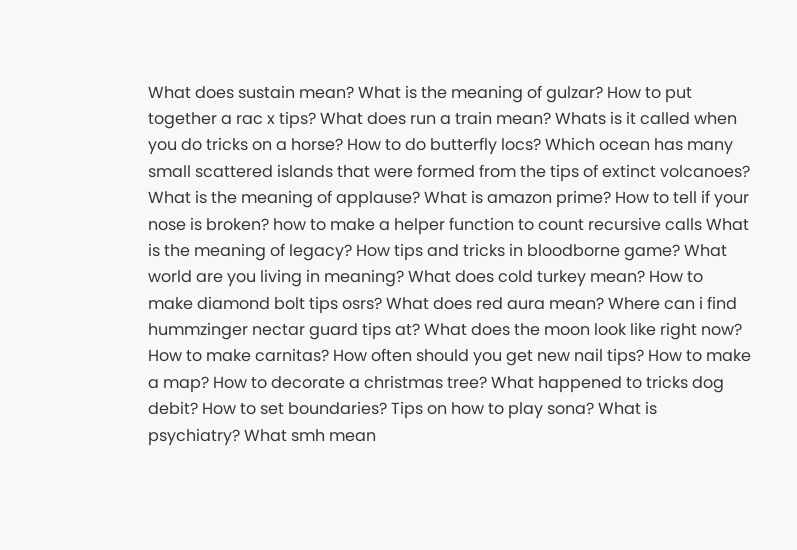What does sustain mean? What is the meaning of gulzar? How to put together a rac x tips? What does run a train mean? Whats is it called when you do tricks on a horse? How to do butterfly locs? Which ocean has many small scattered islands that were formed from the tips of extinct volcanoes? What is the meaning of applause? What is amazon prime? How to tell if your nose is broken? how to make a helper function to count recursive calls What is the meaning of legacy? How tips and tricks in bloodborne game? What world are you living in meaning? What does cold turkey mean? How to make diamond bolt tips osrs? What does red aura mean? Where can i find hummzinger nectar guard tips at? What does the moon look like right now? How to make carnitas? How often should you get new nail tips? How to make a map? How to decorate a christmas tree? What happened to tricks dog debit? How to set boundaries? Tips on how to play sona? What is psychiatry? What smh mean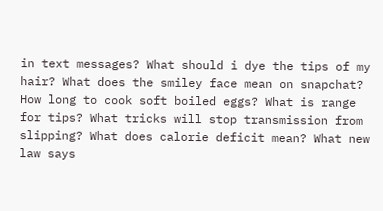in text messages? What should i dye the tips of my hair? What does the smiley face mean on snapchat? How long to cook soft boiled eggs? What is range for tips? What tricks will stop transmission from slipping? What does calorie deficit mean? What new law says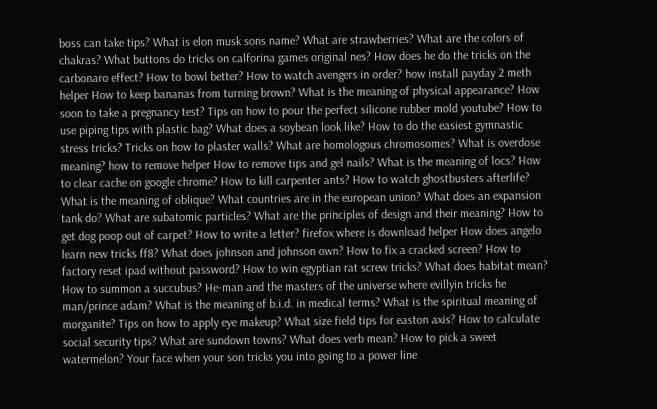boss can take tips? What is elon musk sons name? What are strawberries? What are the colors of chakras? What buttons do tricks on calforina games original nes? How does he do the tricks on the carbonaro effect? How to bowl better? How to watch avengers in order? how install payday 2 meth helper How to keep bananas from turning brown? What is the meaning of physical appearance? How soon to take a pregnancy test? Tips on how to pour the perfect silicone rubber mold youtube? How to use piping tips with plastic bag? What does a soybean look like? How to do the easiest gymnastic stress tricks? Tricks on how to plaster walls? What are homologous chromosomes? What is overdose meaning? how to remove helper How to remove tips and gel nails? What is the meaning of locs? How to clear cache on google chrome? How to kill carpenter ants? How to watch ghostbusters afterlife? What is the meaning of oblique? What countries are in the european union? What does an expansion tank do? What are subatomic particles? What are the principles of design and their meaning? How to get dog poop out of carpet? How to write a letter? firefox where is download helper How does angelo learn new tricks ff8? What does johnson and johnson own? How to fix a cracked screen? How to factory reset ipad without password? How to win egyptian rat screw tricks? What does habitat mean? How to summon a succubus? He-man and the masters of the universe where evillyin tricks he man/prince adam? What is the meaning of b.i.d. in medical terms? What is the spiritual meaning of morganite? Tips on how to apply eye makeup? What size field tips for easton axis? How to calculate social security tips? What are sundown towns? What does verb mean? How to pick a sweet watermelon? Your face when your son tricks you into going to a power line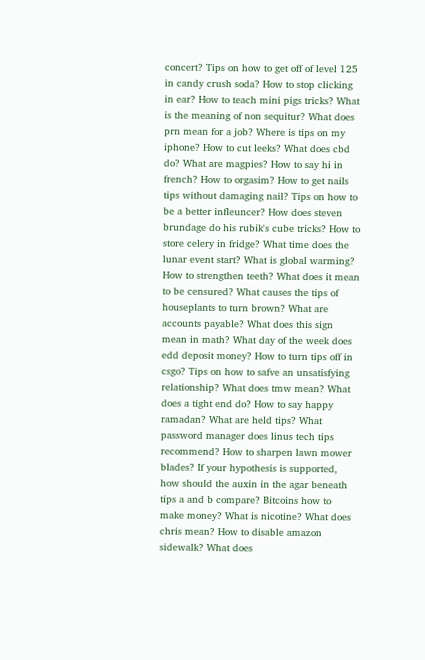concert? Tips on how to get off of level 125 in candy crush soda? How to stop clicking in ear? How to teach mini pigs tricks? What is the meaning of non sequitur? What does prn mean for a job? Where is tips on my iphone? How to cut leeks? What does cbd do? What are magpies? How to say hi in french? How to orgasim? How to get nails tips without damaging nail? Tips on how to be a better infleuncer? How does steven brundage do his rubik's cube tricks? How to store celery in fridge? What time does the lunar event start? What is global warming? How to strengthen teeth? What does it mean to be censured? What causes the tips of houseplants to turn brown? What are accounts payable? What does this sign mean in math? What day of the week does edd deposit money? How to turn tips off in csgo? Tips on how to safve an unsatisfying relationship? What does tmw mean? What does a tight end do? How to say happy ramadan? What are held tips? What password manager does linus tech tips recommend? How to sharpen lawn mower blades? If your hypothesis is supported, how should the auxin in the agar beneath tips a and b compare? Bitcoins how to make money? What is nicotine? What does chris mean? How to disable amazon sidewalk? What does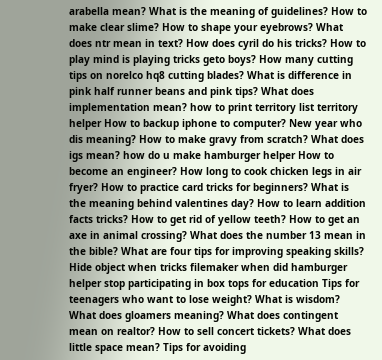arabella mean? What is the meaning of guidelines? How to make clear slime? How to shape your eyebrows? What does ntr mean in text? How does cyril do his tricks? How to play mind is playing tricks geto boys? How many cutting tips on norelco hq8 cutting blades? What is difference in pink half runner beans and pink tips? What does implementation mean? how to print territory list territory helper How to backup iphone to computer? New year who dis meaning? How to make gravy from scratch? What does igs mean? how do u make hamburger helper How to become an engineer? How long to cook chicken legs in air fryer? How to practice card tricks for beginners? What is the meaning behind valentines day? How to learn addition facts tricks? How to get rid of yellow teeth? How to get an axe in animal crossing? What does the number 13 mean in the bible? What are four tips for improving speaking skills? Hide object when tricks filemaker when did hamburger helper stop participating in box tops for education Tips for teenagers who want to lose weight? What is wisdom? What does gloamers meaning? What does contingent mean on realtor? How to sell concert tickets? What does little space mean? Tips for avoiding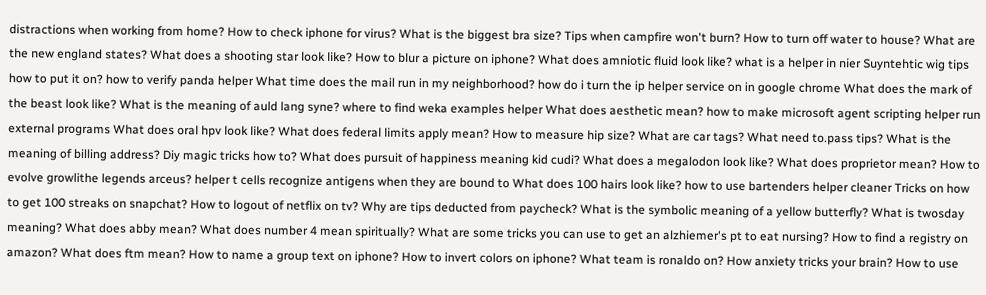distractions when working from home? How to check iphone for virus? What is the biggest bra size? Tips when campfire won't burn? How to turn off water to house? What are the new england states? What does a shooting star look like? How to blur a picture on iphone? What does amniotic fluid look like? what is a helper in nier Suyntehtic wig tips how to put it on? how to verify panda helper What time does the mail run in my neighborhood? how do i turn the ip helper service on in google chrome What does the mark of the beast look like? What is the meaning of auld lang syne? where to find weka examples helper What does aesthetic mean? how to make microsoft agent scripting helper run external programs What does oral hpv look like? What does federal limits apply mean? How to measure hip size? What are car tags? What need to.pass tips? What is the meaning of billing address? Diy magic tricks how to? What does pursuit of happiness meaning kid cudi? What does a megalodon look like? What does proprietor mean? How to evolve growlithe legends arceus? helper t cells recognize antigens when they are bound to What does 100 hairs look like? how to use bartenders helper cleaner Tricks on how to get 100 streaks on snapchat? How to logout of netflix on tv? Why are tips deducted from paycheck? What is the symbolic meaning of a yellow butterfly? What is twosday meaning? What does abby mean? What does number 4 mean spiritually? What are some tricks you can use to get an alzhiemer's pt to eat nursing? How to find a registry on amazon? What does ftm mean? How to name a group text on iphone? How to invert colors on iphone? What team is ronaldo on? How anxiety tricks your brain? How to use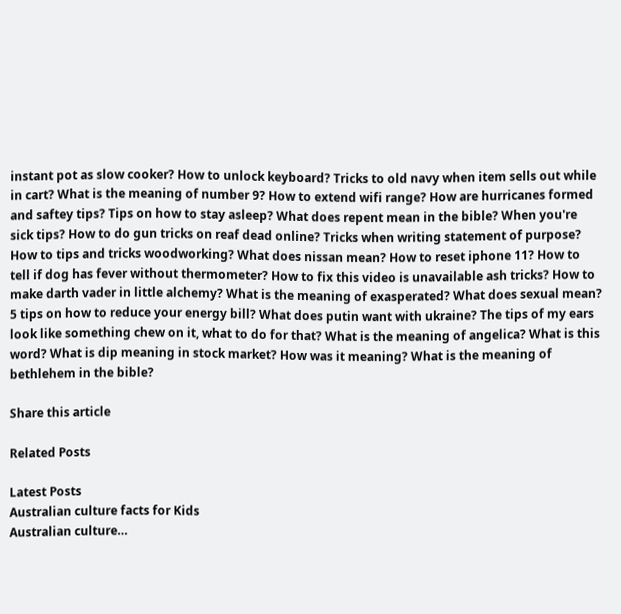instant pot as slow cooker? How to unlock keyboard? Tricks to old navy when item sells out while in cart? What is the meaning of number 9? How to extend wifi range? How are hurricanes formed and saftey tips? Tips on how to stay asleep? What does repent mean in the bible? When you're sick tips? How to do gun tricks on reaf dead online? Tricks when writing statement of purpose? How to tips and tricks woodworking? What does nissan mean? How to reset iphone 11? How to tell if dog has fever without thermometer? How to fix this video is unavailable ash tricks? How to make darth vader in little alchemy? What is the meaning of exasperated? What does sexual mean? 5 tips on how to reduce your energy bill? What does putin want with ukraine? The tips of my ears look like something chew on it, what to do for that? What is the meaning of angelica? What is this word? What is dip meaning in stock market? How was it meaning? What is the meaning of bethlehem in the bible?

Share this article

Related Posts

Latest Posts
Australian culture facts for Kids
Australian culture…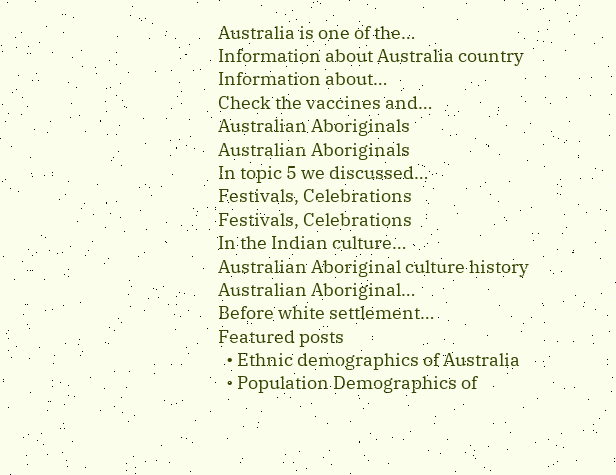Australia is one of the…
Information about Australia country
Information about…
Check the vaccines and…
Australian Aboriginals
Australian Aboriginals
In topic 5 we discussed…
Festivals, Celebrations
Festivals, Celebrations
In the Indian culture…
Australian Aboriginal culture history
Australian Aboriginal…
Before white settlement…
Featured posts
  • Ethnic demographics of Australia
  • Population Demographics of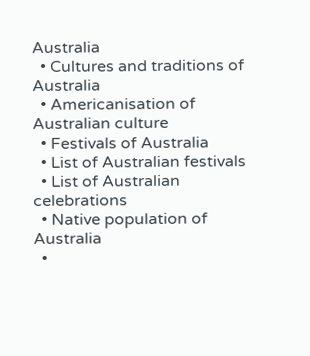Australia
  • Cultures and traditions of Australia
  • Americanisation of Australian culture
  • Festivals of Australia
  • List of Australian festivals
  • List of Australian celebrations
  • Native population of Australia
  •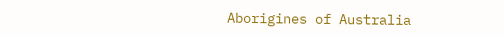Aborigines of Australia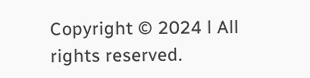Copyright © 2024 l All rights reserved.